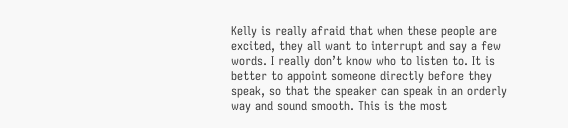Kelly is really afraid that when these people are excited, they all want to interrupt and say a few words. I really don’t know who to listen to. It is better to appoint someone directly before they speak, so that the speaker can speak in an orderly way and sound smooth. This is the most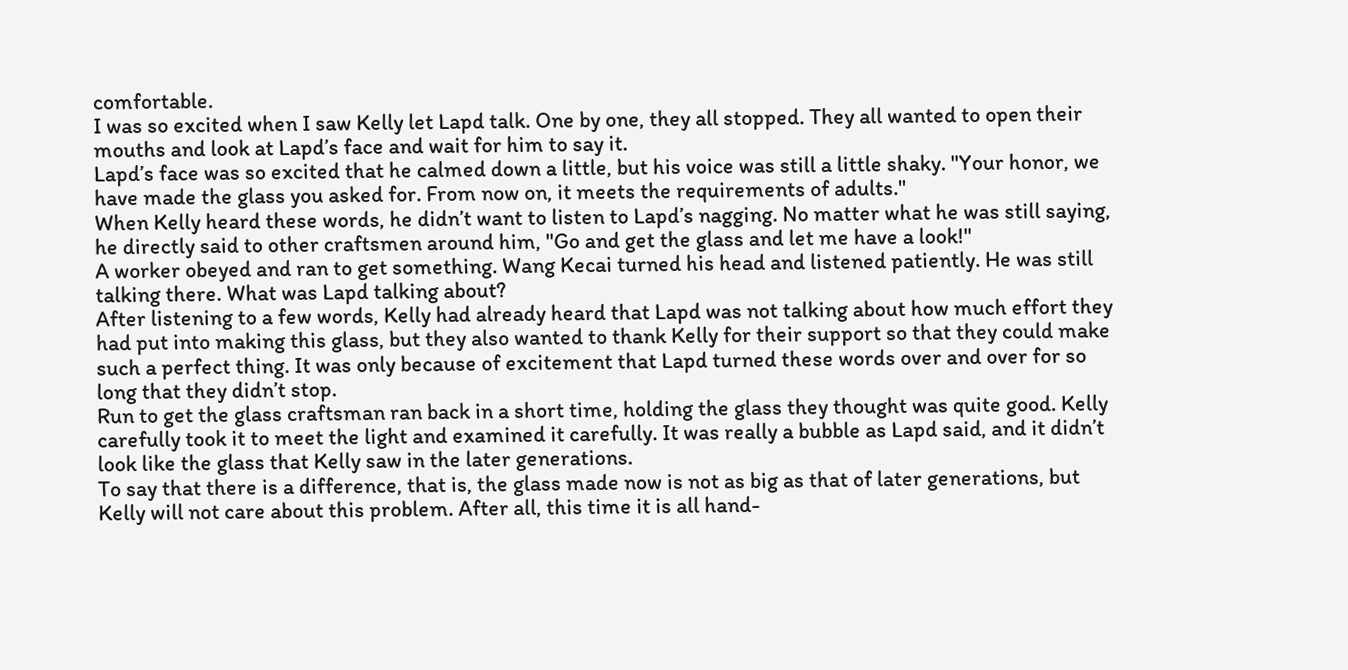comfortable.
I was so excited when I saw Kelly let Lapd talk. One by one, they all stopped. They all wanted to open their mouths and look at Lapd’s face and wait for him to say it.
Lapd’s face was so excited that he calmed down a little, but his voice was still a little shaky. "Your honor, we have made the glass you asked for. From now on, it meets the requirements of adults."
When Kelly heard these words, he didn’t want to listen to Lapd’s nagging. No matter what he was still saying, he directly said to other craftsmen around him, "Go and get the glass and let me have a look!"
A worker obeyed and ran to get something. Wang Kecai turned his head and listened patiently. He was still talking there. What was Lapd talking about?
After listening to a few words, Kelly had already heard that Lapd was not talking about how much effort they had put into making this glass, but they also wanted to thank Kelly for their support so that they could make such a perfect thing. It was only because of excitement that Lapd turned these words over and over for so long that they didn’t stop.
Run to get the glass craftsman ran back in a short time, holding the glass they thought was quite good. Kelly carefully took it to meet the light and examined it carefully. It was really a bubble as Lapd said, and it didn’t look like the glass that Kelly saw in the later generations.
To say that there is a difference, that is, the glass made now is not as big as that of later generations, but Kelly will not care about this problem. After all, this time it is all hand-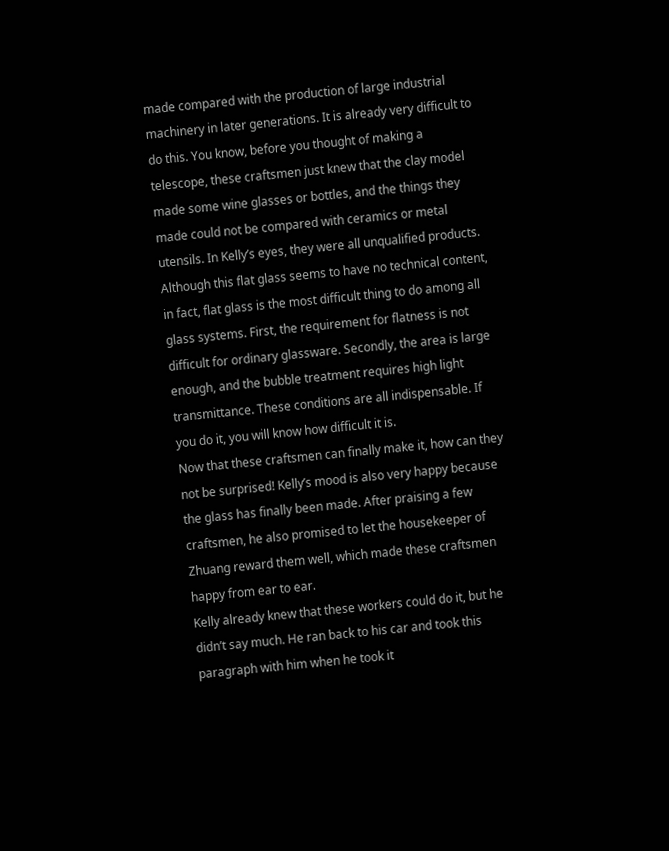made compared with the production of large industrial machinery in later generations. It is already very difficult to do this. You know, before you thought of making a telescope, these craftsmen just knew that the clay model made some wine glasses or bottles, and the things they made could not be compared with ceramics or metal utensils. In Kelly’s eyes, they were all unqualified products.
Although this flat glass seems to have no technical content, in fact, flat glass is the most difficult thing to do among all glass systems. First, the requirement for flatness is not difficult for ordinary glassware. Secondly, the area is large enough, and the bubble treatment requires high light transmittance. These conditions are all indispensable. If you do it, you will know how difficult it is.
Now that these craftsmen can finally make it, how can they not be surprised! Kelly’s mood is also very happy because the glass has finally been made. After praising a few craftsmen, he also promised to let the housekeeper of Zhuang reward them well, which made these craftsmen happy from ear to ear.
Kelly already knew that these workers could do it, but he didn’t say much. He ran back to his car and took this paragraph with him when he took it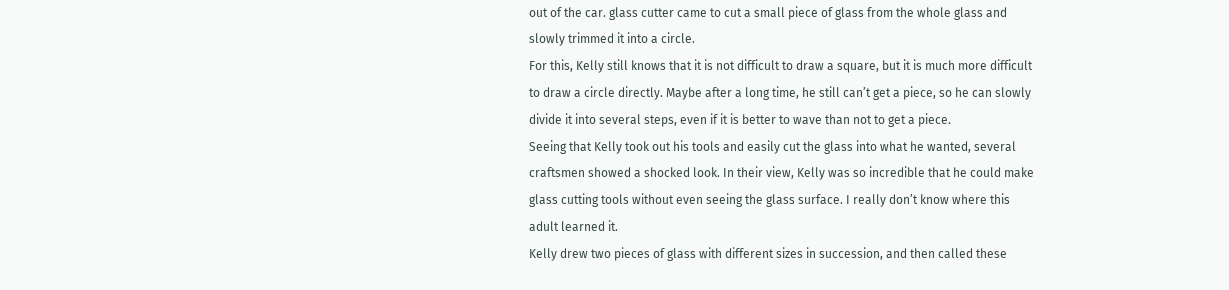out of the car. glass cutter came to cut a small piece of glass from the whole glass and slowly trimmed it into a circle.
For this, Kelly still knows that it is not difficult to draw a square, but it is much more difficult to draw a circle directly. Maybe after a long time, he still can’t get a piece, so he can slowly divide it into several steps, even if it is better to wave than not to get a piece.
Seeing that Kelly took out his tools and easily cut the glass into what he wanted, several craftsmen showed a shocked look. In their view, Kelly was so incredible that he could make glass cutting tools without even seeing the glass surface. I really don’t know where this adult learned it.
Kelly drew two pieces of glass with different sizes in succession, and then called these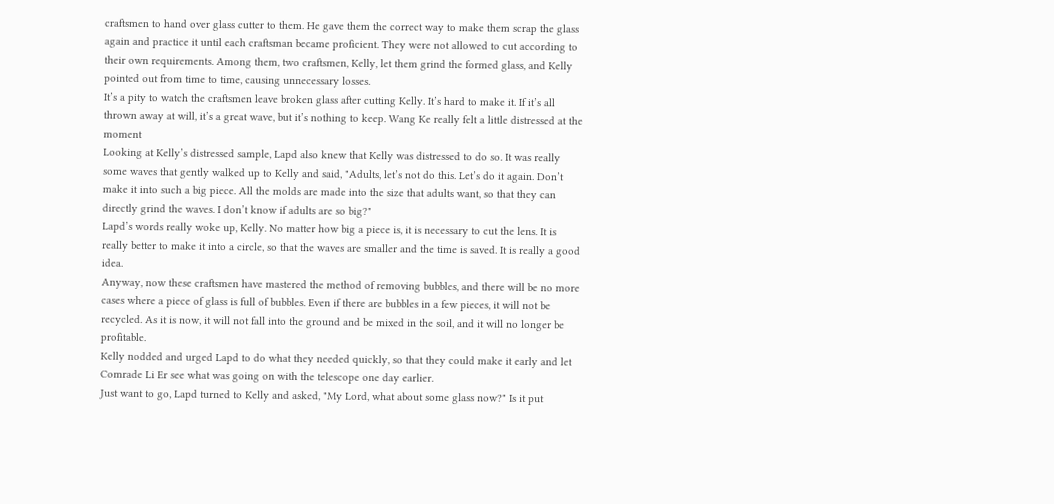craftsmen to hand over glass cutter to them. He gave them the correct way to make them scrap the glass again and practice it until each craftsman became proficient. They were not allowed to cut according to their own requirements. Among them, two craftsmen, Kelly, let them grind the formed glass, and Kelly pointed out from time to time, causing unnecessary losses.
It’s a pity to watch the craftsmen leave broken glass after cutting Kelly. It’s hard to make it. If it’s all thrown away at will, it’s a great wave, but it’s nothing to keep. Wang Ke really felt a little distressed at the moment
Looking at Kelly’s distressed sample, Lapd also knew that Kelly was distressed to do so. It was really some waves that gently walked up to Kelly and said, "Adults, let’s not do this. Let’s do it again. Don’t make it into such a big piece. All the molds are made into the size that adults want, so that they can directly grind the waves. I don’t know if adults are so big?"
Lapd’s words really woke up, Kelly. No matter how big a piece is, it is necessary to cut the lens. It is really better to make it into a circle, so that the waves are smaller and the time is saved. It is really a good idea.
Anyway, now these craftsmen have mastered the method of removing bubbles, and there will be no more cases where a piece of glass is full of bubbles. Even if there are bubbles in a few pieces, it will not be recycled. As it is now, it will not fall into the ground and be mixed in the soil, and it will no longer be profitable.
Kelly nodded and urged Lapd to do what they needed quickly, so that they could make it early and let Comrade Li Er see what was going on with the telescope one day earlier.
Just want to go, Lapd turned to Kelly and asked, "My Lord, what about some glass now?" Is it put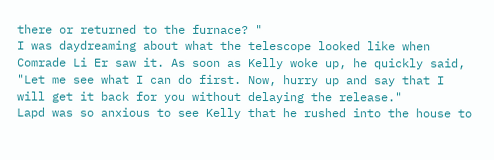there or returned to the furnace? "
I was daydreaming about what the telescope looked like when Comrade Li Er saw it. As soon as Kelly woke up, he quickly said, "Let me see what I can do first. Now, hurry up and say that I will get it back for you without delaying the release."
Lapd was so anxious to see Kelly that he rushed into the house to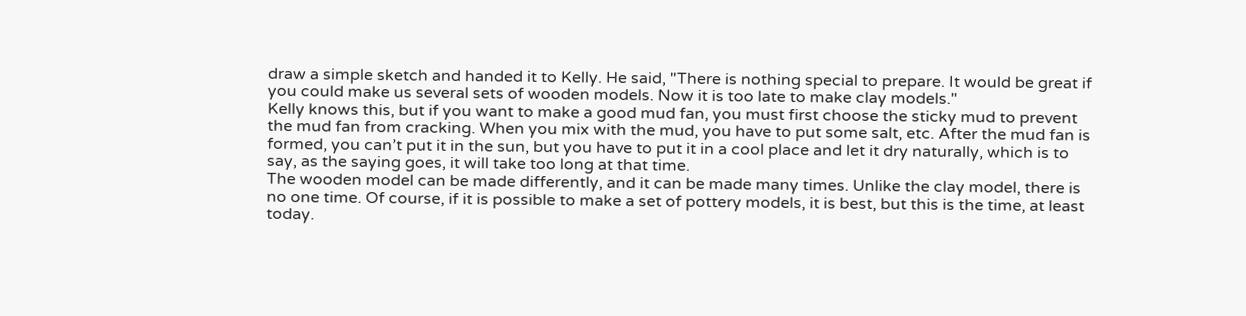draw a simple sketch and handed it to Kelly. He said, "There is nothing special to prepare. It would be great if you could make us several sets of wooden models. Now it is too late to make clay models."
Kelly knows this, but if you want to make a good mud fan, you must first choose the sticky mud to prevent the mud fan from cracking. When you mix with the mud, you have to put some salt, etc. After the mud fan is formed, you can’t put it in the sun, but you have to put it in a cool place and let it dry naturally, which is to say, as the saying goes, it will take too long at that time.
The wooden model can be made differently, and it can be made many times. Unlike the clay model, there is no one time. Of course, if it is possible to make a set of pottery models, it is best, but this is the time, at least today.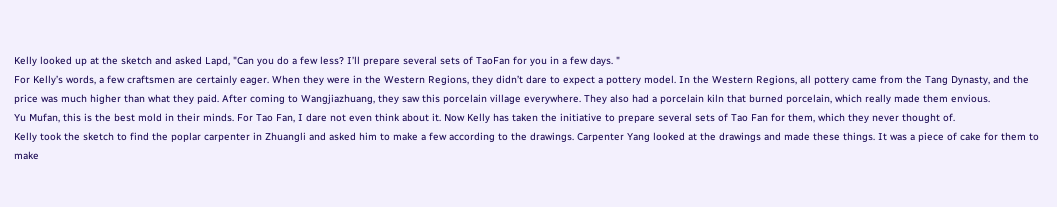Kelly looked up at the sketch and asked Lapd, "Can you do a few less? I’ll prepare several sets of TaoFan for you in a few days. "
For Kelly’s words, a few craftsmen are certainly eager. When they were in the Western Regions, they didn’t dare to expect a pottery model. In the Western Regions, all pottery came from the Tang Dynasty, and the price was much higher than what they paid. After coming to Wangjiazhuang, they saw this porcelain village everywhere. They also had a porcelain kiln that burned porcelain, which really made them envious.
Yu Mufan, this is the best mold in their minds. For Tao Fan, I dare not even think about it. Now Kelly has taken the initiative to prepare several sets of Tao Fan for them, which they never thought of.
Kelly took the sketch to find the poplar carpenter in Zhuangli and asked him to make a few according to the drawings. Carpenter Yang looked at the drawings and made these things. It was a piece of cake for them to make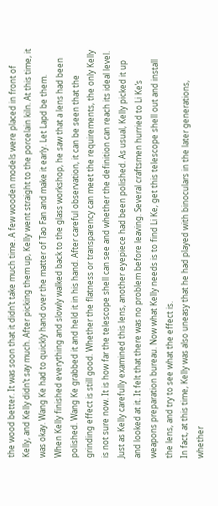the wood better. It was soon that it didn’t take much time. A few wooden models were placed in front of Kelly, and Kelly didn’t say much. After picking them up, Kelly went straight to the porcelain kiln. At this time, it was okay. Wang Ke had to quickly hand over the matter of Tao Fan and make it early. Let Lapd be them.
When Kelly finished everything and slowly walked back to the glass workshop, he saw that a lens had been polished. Wang Ke grabbed it and held it in his hand. After careful observation, it can be seen that the grinding effect is still good. Whether the flatness or transparency can meet the requirements, the only Kelly is not sure now. It is how far the telescope shell can see and whether the definition can reach its ideal level.
Just as Kelly carefully examined this lens, another eyepiece had been polished. As usual, Kelly picked it up and looked at it. It felt that there was no problem before leaving. Several craftsmen hurried to Li Ke’s weapons preparation bureau. Now what Kelly needs is to find Li Ke, get this telescope shell out and install the lens, and try to see what the effect is.
In fact, at this time, Kelly was also uneasy that he had played with binoculars in the later generations, whether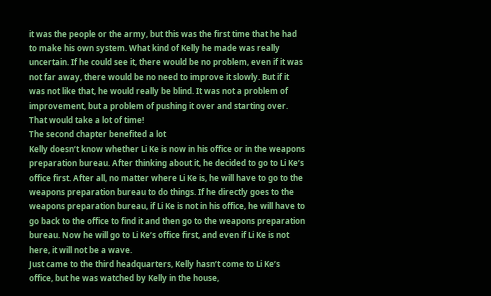it was the people or the army, but this was the first time that he had to make his own system. What kind of Kelly he made was really uncertain. If he could see it, there would be no problem, even if it was not far away, there would be no need to improve it slowly. But if it was not like that, he would really be blind. It was not a problem of improvement, but a problem of pushing it over and starting over. That would take a lot of time!
The second chapter benefited a lot
Kelly doesn’t know whether Li Ke is now in his office or in the weapons preparation bureau. After thinking about it, he decided to go to Li Ke’s office first. After all, no matter where Li Ke is, he will have to go to the weapons preparation bureau to do things. If he directly goes to the weapons preparation bureau, if Li Ke is not in his office, he will have to go back to the office to find it and then go to the weapons preparation bureau. Now he will go to Li Ke’s office first, and even if Li Ke is not here, it will not be a wave.
Just came to the third headquarters, Kelly hasn’t come to Li Ke’s office, but he was watched by Kelly in the house,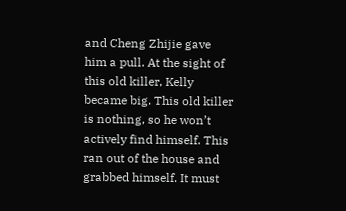and Cheng Zhijie gave him a pull. At the sight of this old killer, Kelly became big. This old killer is nothing, so he won’t actively find himself. This ran out of the house and grabbed himself. It must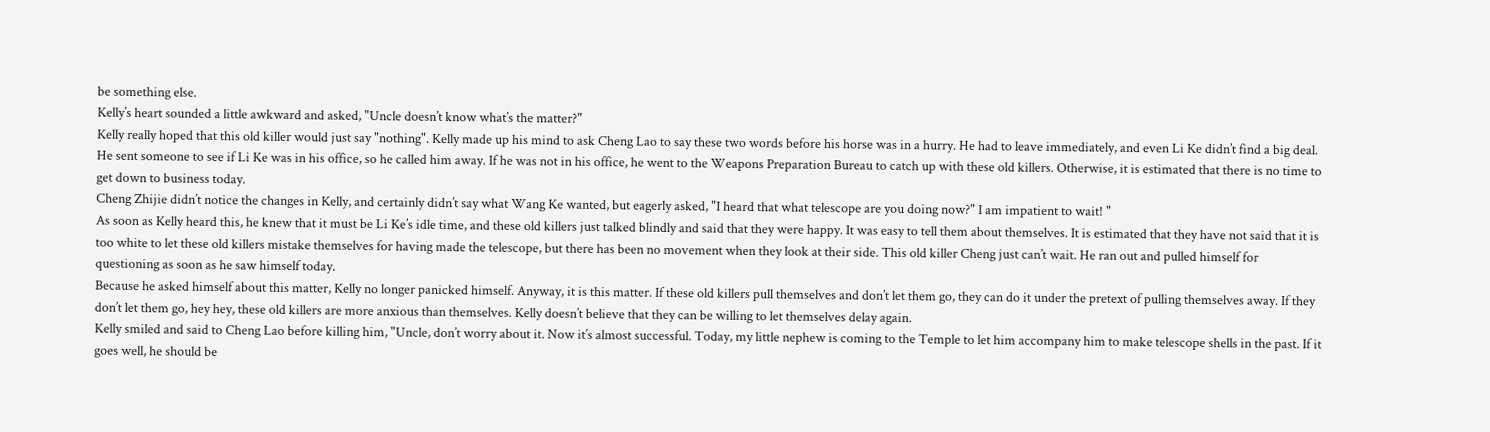be something else.
Kelly’s heart sounded a little awkward and asked, "Uncle doesn’t know what’s the matter?"
Kelly really hoped that this old killer would just say "nothing". Kelly made up his mind to ask Cheng Lao to say these two words before his horse was in a hurry. He had to leave immediately, and even Li Ke didn’t find a big deal. He sent someone to see if Li Ke was in his office, so he called him away. If he was not in his office, he went to the Weapons Preparation Bureau to catch up with these old killers. Otherwise, it is estimated that there is no time to get down to business today.
Cheng Zhijie didn’t notice the changes in Kelly, and certainly didn’t say what Wang Ke wanted, but eagerly asked, "I heard that what telescope are you doing now?" I am impatient to wait! "
As soon as Kelly heard this, he knew that it must be Li Ke’s idle time, and these old killers just talked blindly and said that they were happy. It was easy to tell them about themselves. It is estimated that they have not said that it is too white to let these old killers mistake themselves for having made the telescope, but there has been no movement when they look at their side. This old killer Cheng just can’t wait. He ran out and pulled himself for questioning as soon as he saw himself today.
Because he asked himself about this matter, Kelly no longer panicked himself. Anyway, it is this matter. If these old killers pull themselves and don’t let them go, they can do it under the pretext of pulling themselves away. If they don’t let them go, hey hey, these old killers are more anxious than themselves. Kelly doesn’t believe that they can be willing to let themselves delay again.
Kelly smiled and said to Cheng Lao before killing him, "Uncle, don’t worry about it. Now it’s almost successful. Today, my little nephew is coming to the Temple to let him accompany him to make telescope shells in the past. If it goes well, he should be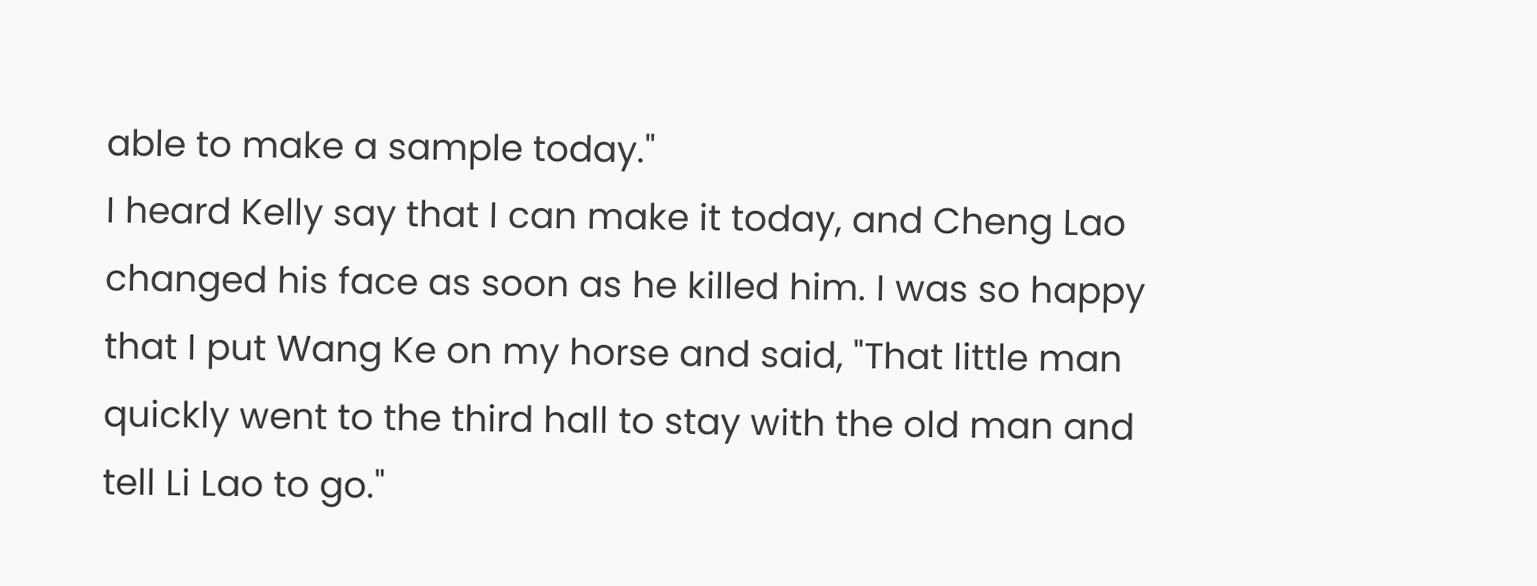able to make a sample today."
I heard Kelly say that I can make it today, and Cheng Lao changed his face as soon as he killed him. I was so happy that I put Wang Ke on my horse and said, "That little man quickly went to the third hall to stay with the old man and tell Li Lao to go."